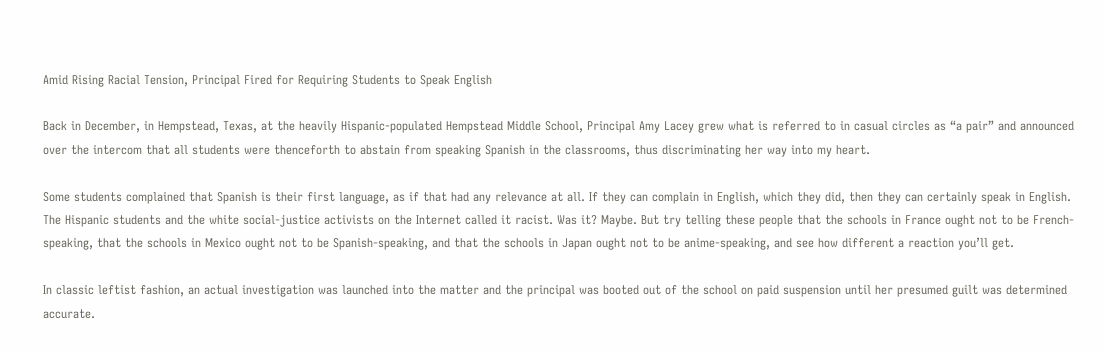Amid Rising Racial Tension, Principal Fired for Requiring Students to Speak English

Back in December, in Hempstead, Texas, at the heavily Hispanic-populated Hempstead Middle School, Principal Amy Lacey grew what is referred to in casual circles as “a pair” and announced over the intercom that all students were thenceforth to abstain from speaking Spanish in the classrooms, thus discriminating her way into my heart.

Some students complained that Spanish is their first language, as if that had any relevance at all. If they can complain in English, which they did, then they can certainly speak in English. The Hispanic students and the white social-justice activists on the Internet called it racist. Was it? Maybe. But try telling these people that the schools in France ought not to be French-speaking, that the schools in Mexico ought not to be Spanish-speaking, and that the schools in Japan ought not to be anime-speaking, and see how different a reaction you’ll get.

In classic leftist fashion, an actual investigation was launched into the matter and the principal was booted out of the school on paid suspension until her presumed guilt was determined accurate.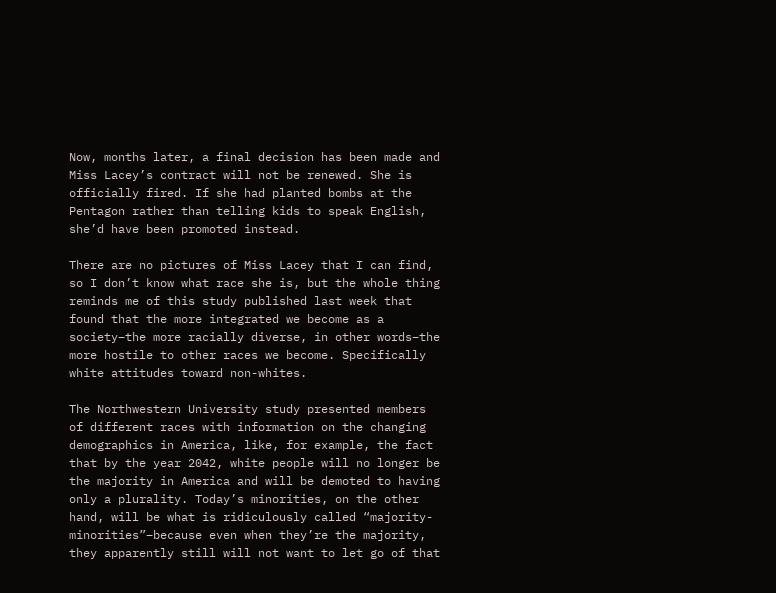Now, months later, a final decision has been made and Miss Lacey’s contract will not be renewed. She is officially fired. If she had planted bombs at the Pentagon rather than telling kids to speak English, she’d have been promoted instead.

There are no pictures of Miss Lacey that I can find, so I don’t know what race she is, but the whole thing reminds me of this study published last week that found that the more integrated we become as a society–the more racially diverse, in other words–the more hostile to other races we become. Specifically white attitudes toward non-whites.

The Northwestern University study presented members of different races with information on the changing demographics in America, like, for example, the fact that by the year 2042, white people will no longer be the majority in America and will be demoted to having only a plurality. Today’s minorities, on the other hand, will be what is ridiculously called “majority-minorities”–because even when they’re the majority, they apparently still will not want to let go of that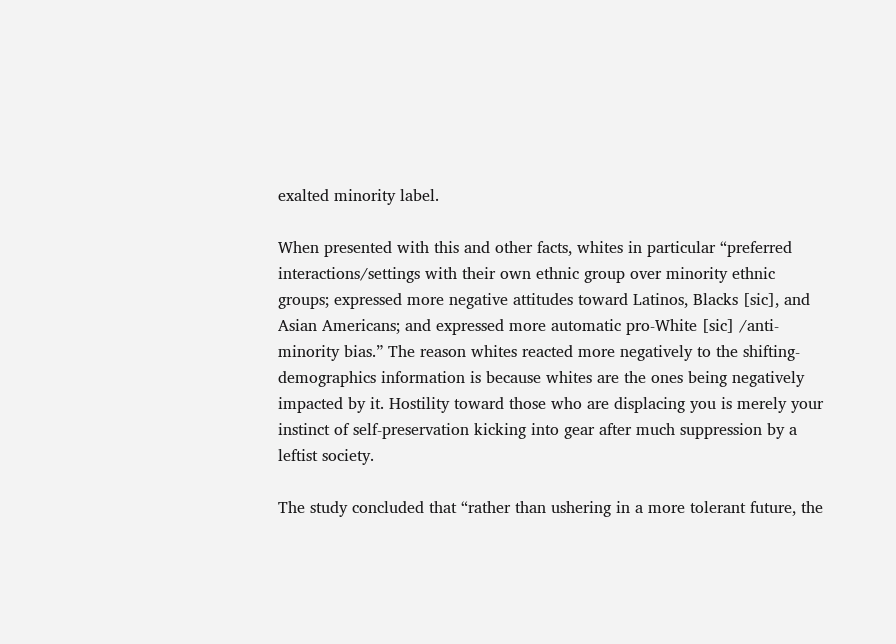exalted minority label.

When presented with this and other facts, whites in particular “preferred interactions/settings with their own ethnic group over minority ethnic groups; expressed more negative attitudes toward Latinos, Blacks [sic], and Asian Americans; and expressed more automatic pro-White [sic] /anti-minority bias.” The reason whites reacted more negatively to the shifting-demographics information is because whites are the ones being negatively impacted by it. Hostility toward those who are displacing you is merely your instinct of self-preservation kicking into gear after much suppression by a leftist society.

The study concluded that “rather than ushering in a more tolerant future, the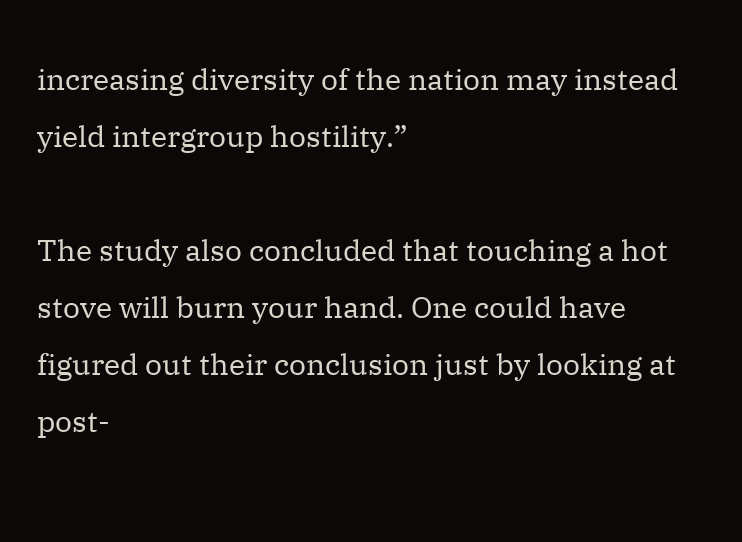increasing diversity of the nation may instead yield intergroup hostility.”

The study also concluded that touching a hot stove will burn your hand. One could have figured out their conclusion just by looking at post-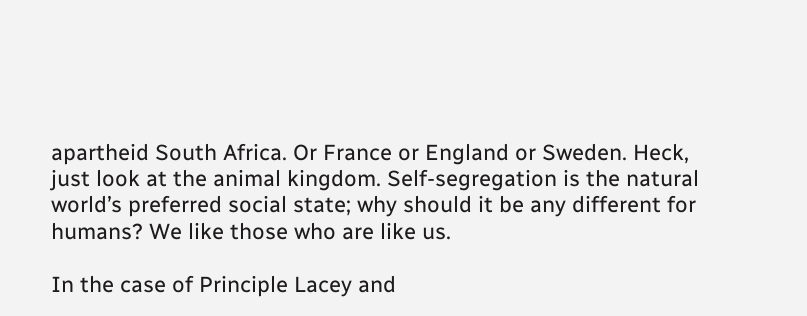apartheid South Africa. Or France or England or Sweden. Heck, just look at the animal kingdom. Self-segregation is the natural world’s preferred social state; why should it be any different for humans? We like those who are like us.

In the case of Principle Lacey and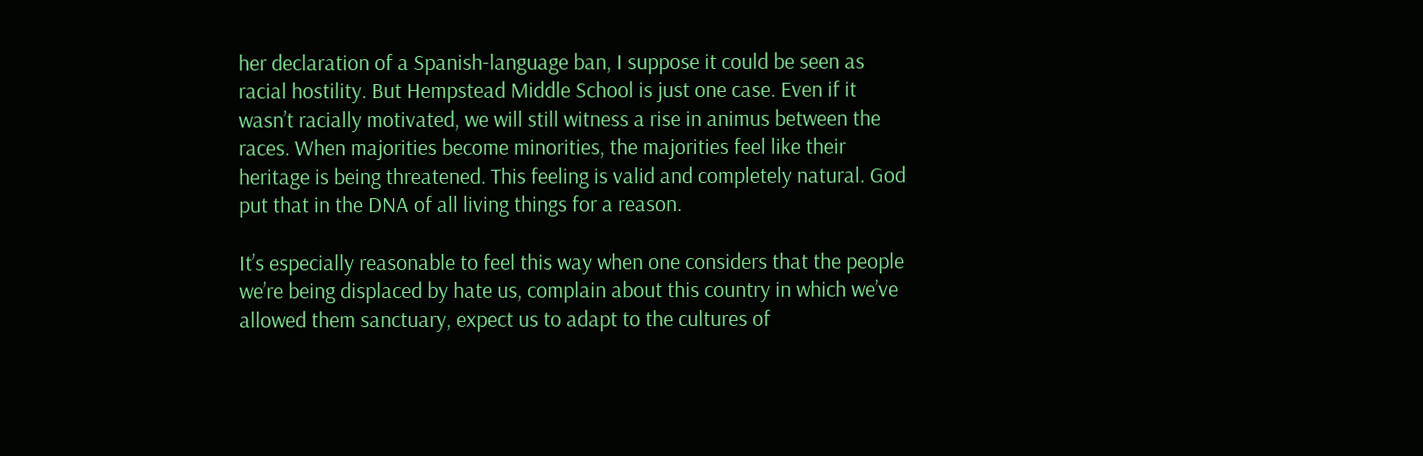her declaration of a Spanish-language ban, I suppose it could be seen as racial hostility. But Hempstead Middle School is just one case. Even if it wasn’t racially motivated, we will still witness a rise in animus between the races. When majorities become minorities, the majorities feel like their heritage is being threatened. This feeling is valid and completely natural. God put that in the DNA of all living things for a reason.

It’s especially reasonable to feel this way when one considers that the people we’re being displaced by hate us, complain about this country in which we’ve allowed them sanctuary, expect us to adapt to the cultures of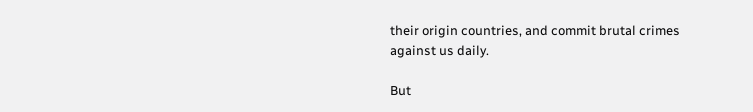their origin countries, and commit brutal crimes against us daily.

But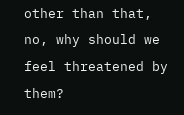other than that, no, why should we feel threatened by them?